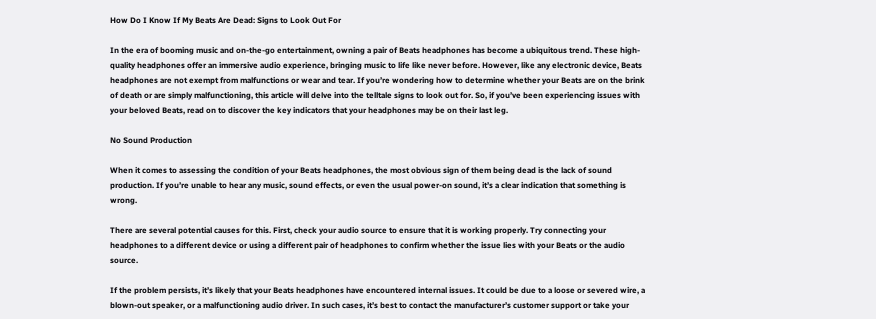How Do I Know If My Beats Are Dead: Signs to Look Out For

In the era of booming music and on-the-go entertainment, owning a pair of Beats headphones has become a ubiquitous trend. These high-quality headphones offer an immersive audio experience, bringing music to life like never before. However, like any electronic device, Beats headphones are not exempt from malfunctions or wear and tear. If you’re wondering how to determine whether your Beats are on the brink of death or are simply malfunctioning, this article will delve into the telltale signs to look out for. So, if you’ve been experiencing issues with your beloved Beats, read on to discover the key indicators that your headphones may be on their last leg.

No Sound Production

When it comes to assessing the condition of your Beats headphones, the most obvious sign of them being dead is the lack of sound production. If you’re unable to hear any music, sound effects, or even the usual power-on sound, it’s a clear indication that something is wrong.

There are several potential causes for this. First, check your audio source to ensure that it is working properly. Try connecting your headphones to a different device or using a different pair of headphones to confirm whether the issue lies with your Beats or the audio source.

If the problem persists, it’s likely that your Beats headphones have encountered internal issues. It could be due to a loose or severed wire, a blown-out speaker, or a malfunctioning audio driver. In such cases, it’s best to contact the manufacturer’s customer support or take your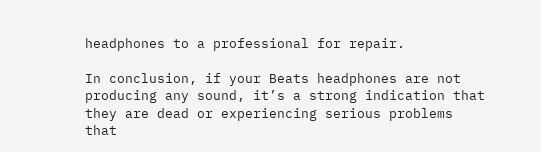headphones to a professional for repair.

In conclusion, if your Beats headphones are not producing any sound, it’s a strong indication that they are dead or experiencing serious problems that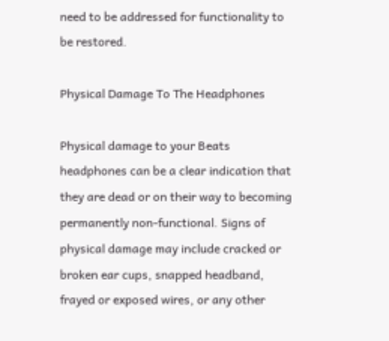need to be addressed for functionality to be restored.

Physical Damage To The Headphones

Physical damage to your Beats headphones can be a clear indication that they are dead or on their way to becoming permanently non-functional. Signs of physical damage may include cracked or broken ear cups, snapped headband, frayed or exposed wires, or any other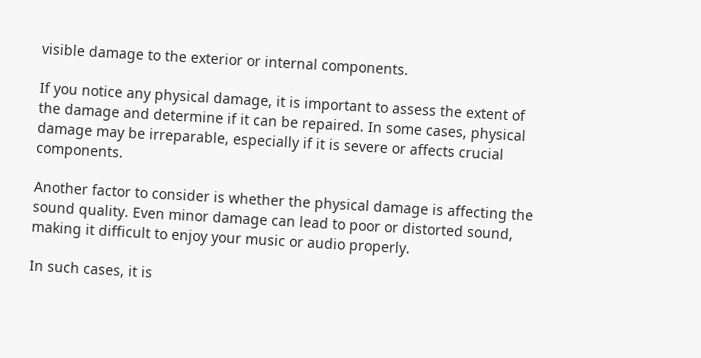visible damage to the exterior or internal components.

If you notice any physical damage, it is important to assess the extent of the damage and determine if it can be repaired. In some cases, physical damage may be irreparable, especially if it is severe or affects crucial components.

Another factor to consider is whether the physical damage is affecting the sound quality. Even minor damage can lead to poor or distorted sound, making it difficult to enjoy your music or audio properly.

In such cases, it is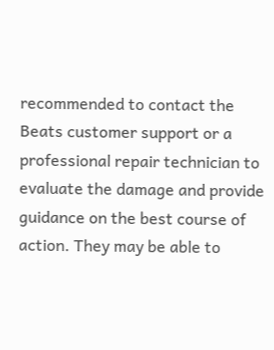recommended to contact the Beats customer support or a professional repair technician to evaluate the damage and provide guidance on the best course of action. They may be able to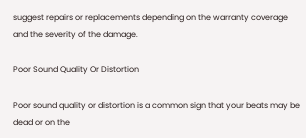suggest repairs or replacements depending on the warranty coverage and the severity of the damage.

Poor Sound Quality Or Distortion

Poor sound quality or distortion is a common sign that your beats may be dead or on the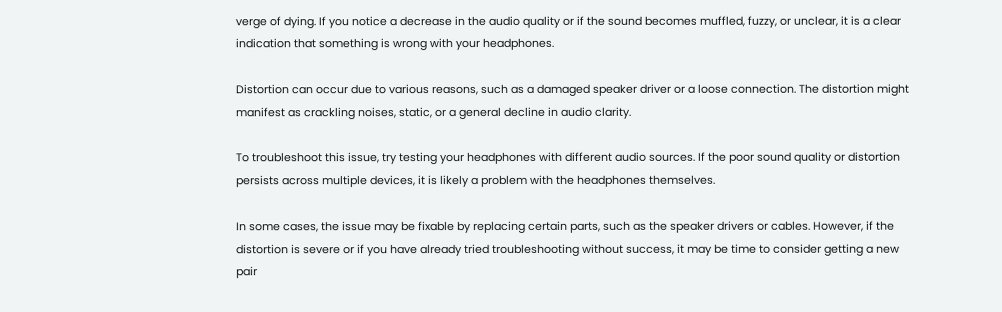verge of dying. If you notice a decrease in the audio quality or if the sound becomes muffled, fuzzy, or unclear, it is a clear indication that something is wrong with your headphones.

Distortion can occur due to various reasons, such as a damaged speaker driver or a loose connection. The distortion might manifest as crackling noises, static, or a general decline in audio clarity.

To troubleshoot this issue, try testing your headphones with different audio sources. If the poor sound quality or distortion persists across multiple devices, it is likely a problem with the headphones themselves.

In some cases, the issue may be fixable by replacing certain parts, such as the speaker drivers or cables. However, if the distortion is severe or if you have already tried troubleshooting without success, it may be time to consider getting a new pair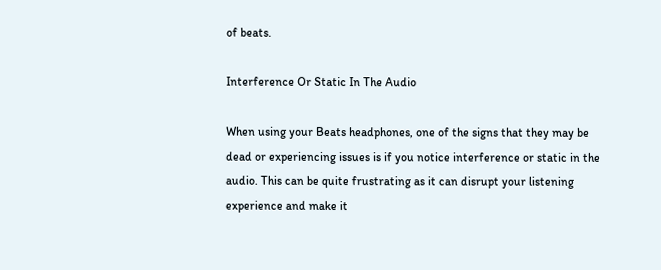of beats.

Interference Or Static In The Audio

When using your Beats headphones, one of the signs that they may be dead or experiencing issues is if you notice interference or static in the audio. This can be quite frustrating as it can disrupt your listening experience and make it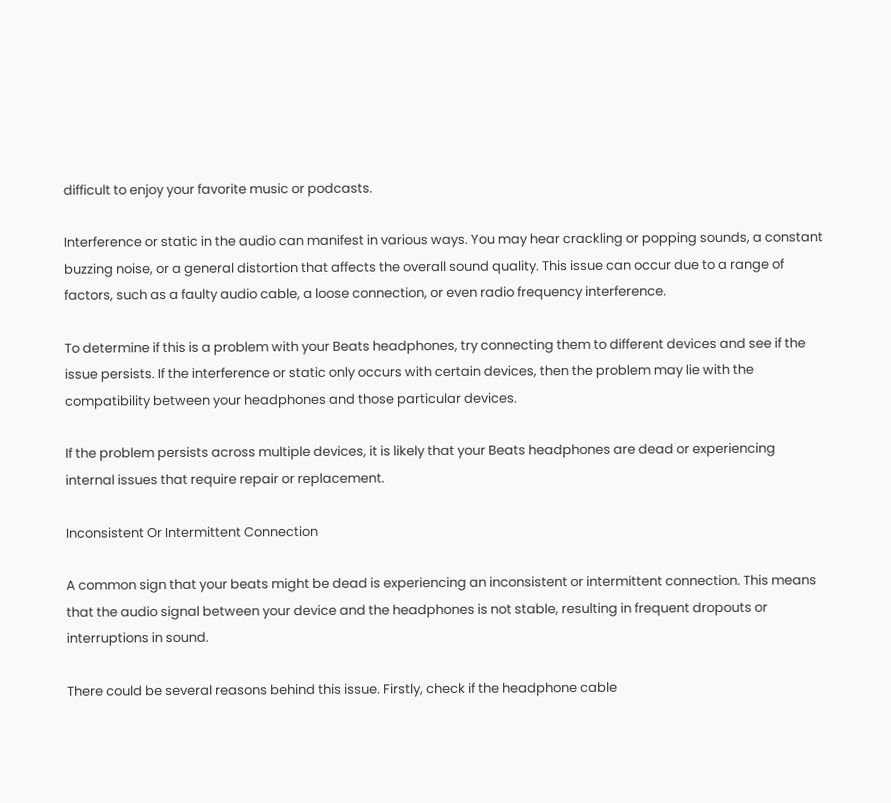difficult to enjoy your favorite music or podcasts.

Interference or static in the audio can manifest in various ways. You may hear crackling or popping sounds, a constant buzzing noise, or a general distortion that affects the overall sound quality. This issue can occur due to a range of factors, such as a faulty audio cable, a loose connection, or even radio frequency interference.

To determine if this is a problem with your Beats headphones, try connecting them to different devices and see if the issue persists. If the interference or static only occurs with certain devices, then the problem may lie with the compatibility between your headphones and those particular devices.

If the problem persists across multiple devices, it is likely that your Beats headphones are dead or experiencing internal issues that require repair or replacement.

Inconsistent Or Intermittent Connection

A common sign that your beats might be dead is experiencing an inconsistent or intermittent connection. This means that the audio signal between your device and the headphones is not stable, resulting in frequent dropouts or interruptions in sound.

There could be several reasons behind this issue. Firstly, check if the headphone cable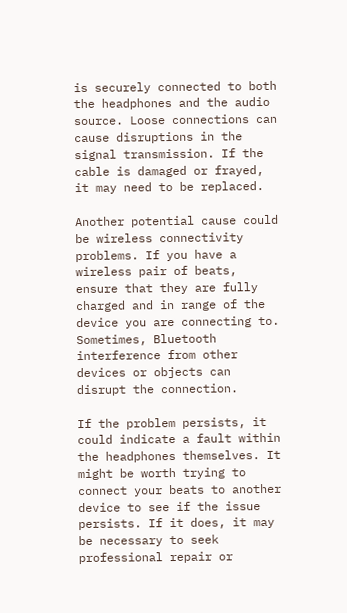is securely connected to both the headphones and the audio source. Loose connections can cause disruptions in the signal transmission. If the cable is damaged or frayed, it may need to be replaced.

Another potential cause could be wireless connectivity problems. If you have a wireless pair of beats, ensure that they are fully charged and in range of the device you are connecting to. Sometimes, Bluetooth interference from other devices or objects can disrupt the connection.

If the problem persists, it could indicate a fault within the headphones themselves. It might be worth trying to connect your beats to another device to see if the issue persists. If it does, it may be necessary to seek professional repair or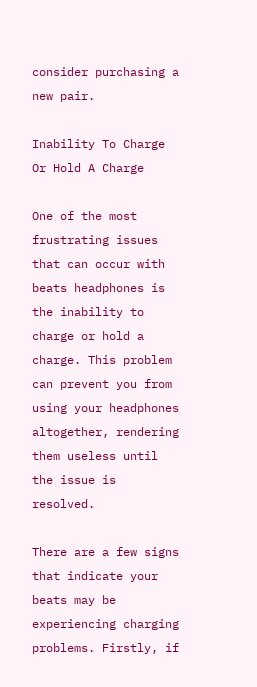consider purchasing a new pair.

Inability To Charge Or Hold A Charge

One of the most frustrating issues that can occur with beats headphones is the inability to charge or hold a charge. This problem can prevent you from using your headphones altogether, rendering them useless until the issue is resolved.

There are a few signs that indicate your beats may be experiencing charging problems. Firstly, if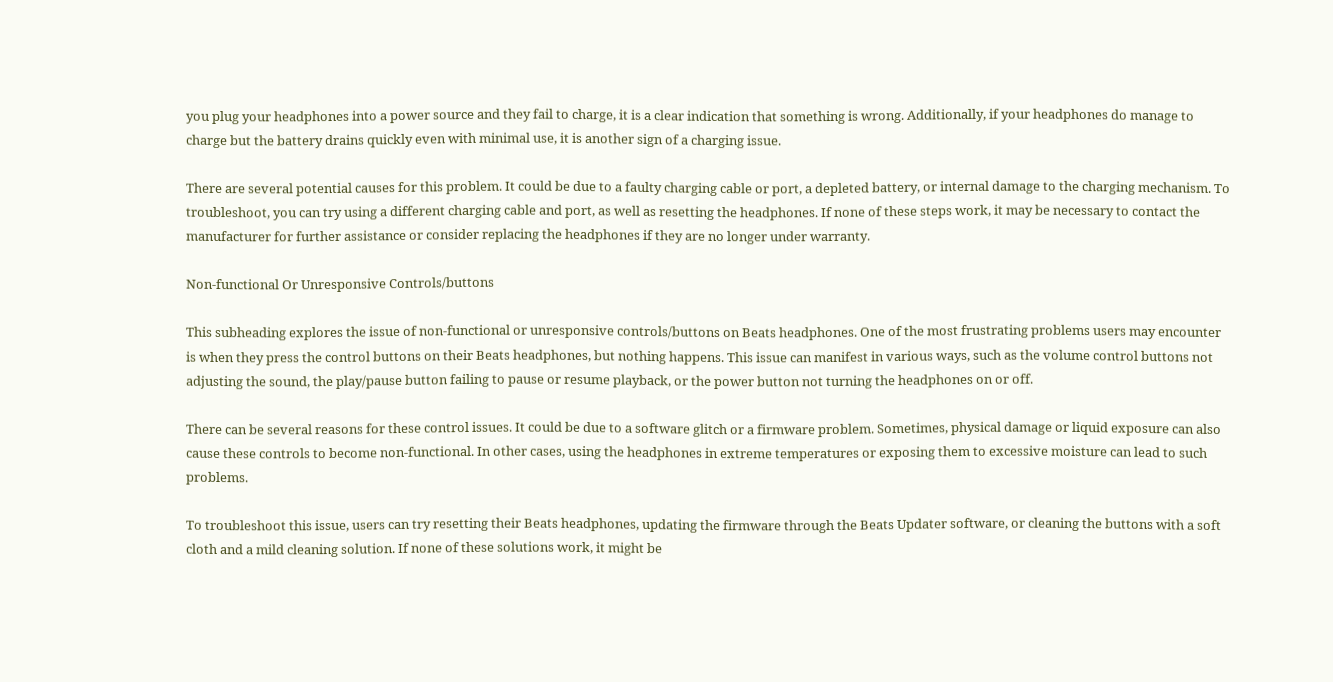you plug your headphones into a power source and they fail to charge, it is a clear indication that something is wrong. Additionally, if your headphones do manage to charge but the battery drains quickly even with minimal use, it is another sign of a charging issue.

There are several potential causes for this problem. It could be due to a faulty charging cable or port, a depleted battery, or internal damage to the charging mechanism. To troubleshoot, you can try using a different charging cable and port, as well as resetting the headphones. If none of these steps work, it may be necessary to contact the manufacturer for further assistance or consider replacing the headphones if they are no longer under warranty.

Non-functional Or Unresponsive Controls/buttons

This subheading explores the issue of non-functional or unresponsive controls/buttons on Beats headphones. One of the most frustrating problems users may encounter is when they press the control buttons on their Beats headphones, but nothing happens. This issue can manifest in various ways, such as the volume control buttons not adjusting the sound, the play/pause button failing to pause or resume playback, or the power button not turning the headphones on or off.

There can be several reasons for these control issues. It could be due to a software glitch or a firmware problem. Sometimes, physical damage or liquid exposure can also cause these controls to become non-functional. In other cases, using the headphones in extreme temperatures or exposing them to excessive moisture can lead to such problems.

To troubleshoot this issue, users can try resetting their Beats headphones, updating the firmware through the Beats Updater software, or cleaning the buttons with a soft cloth and a mild cleaning solution. If none of these solutions work, it might be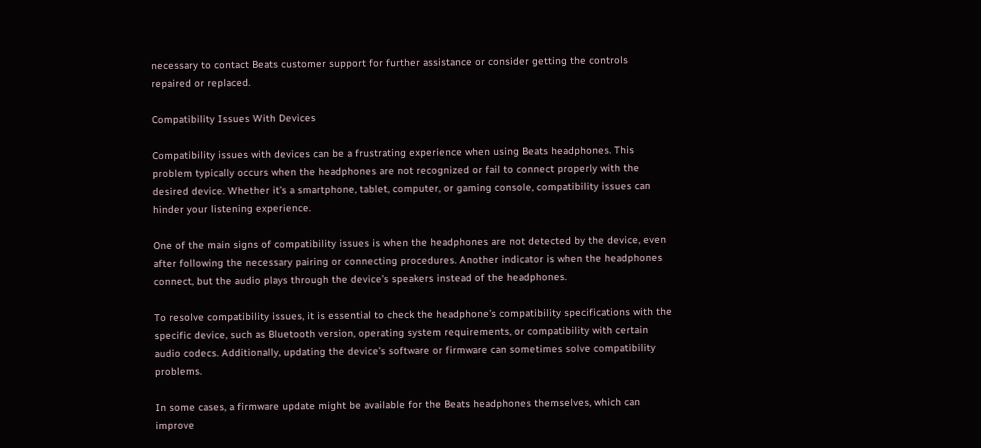necessary to contact Beats customer support for further assistance or consider getting the controls repaired or replaced.

Compatibility Issues With Devices

Compatibility issues with devices can be a frustrating experience when using Beats headphones. This problem typically occurs when the headphones are not recognized or fail to connect properly with the desired device. Whether it’s a smartphone, tablet, computer, or gaming console, compatibility issues can hinder your listening experience.

One of the main signs of compatibility issues is when the headphones are not detected by the device, even after following the necessary pairing or connecting procedures. Another indicator is when the headphones connect, but the audio plays through the device’s speakers instead of the headphones.

To resolve compatibility issues, it is essential to check the headphone’s compatibility specifications with the specific device, such as Bluetooth version, operating system requirements, or compatibility with certain audio codecs. Additionally, updating the device’s software or firmware can sometimes solve compatibility problems.

In some cases, a firmware update might be available for the Beats headphones themselves, which can improve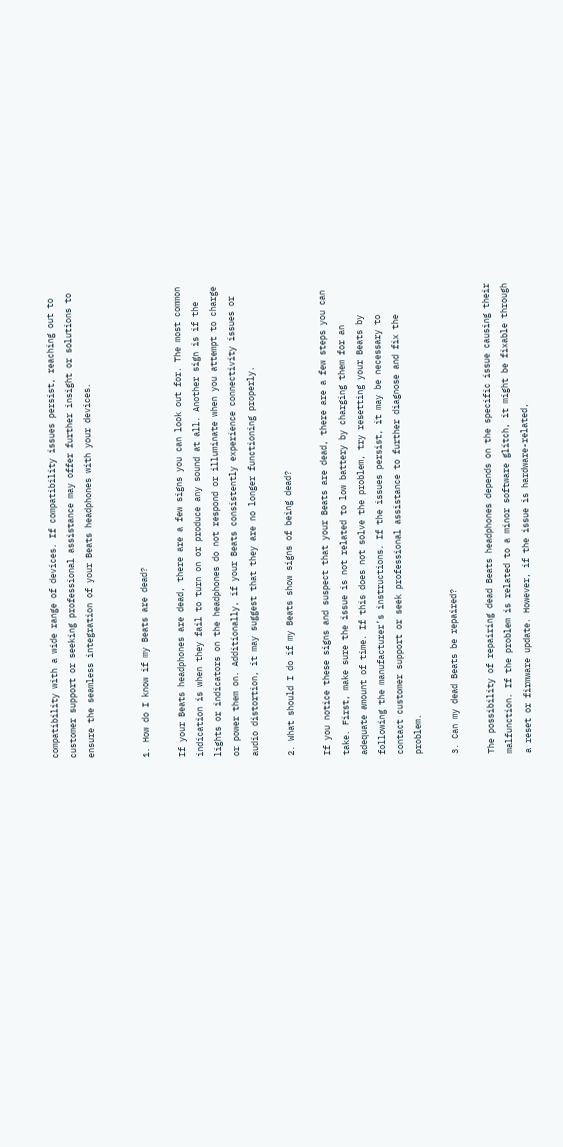compatibility with a wide range of devices. If compatibility issues persist, reaching out to customer support or seeking professional assistance may offer further insight or solutions to ensure the seamless integration of your Beats headphones with your devices.


1. How do I know if my Beats are dead?

If your Beats headphones are dead, there are a few signs you can look out for. The most common indication is when they fail to turn on or produce any sound at all. Another sign is if the lights or indicators on the headphones do not respond or illuminate when you attempt to charge or power them on. Additionally, if your Beats consistently experience connectivity issues or audio distortion, it may suggest that they are no longer functioning properly.

2. What should I do if my Beats show signs of being dead?

If you notice these signs and suspect that your Beats are dead, there are a few steps you can take. First, make sure the issue is not related to low battery by charging them for an adequate amount of time. If this does not solve the problem, try resetting your Beats by following the manufacturer’s instructions. If the issues persist, it may be necessary to contact customer support or seek professional assistance to further diagnose and fix the problem.

3. Can my dead Beats be repaired?

The possibility of repairing dead Beats headphones depends on the specific issue causing their malfunction. If the problem is related to a minor software glitch, it might be fixable through a reset or firmware update. However, if the issue is hardware-related,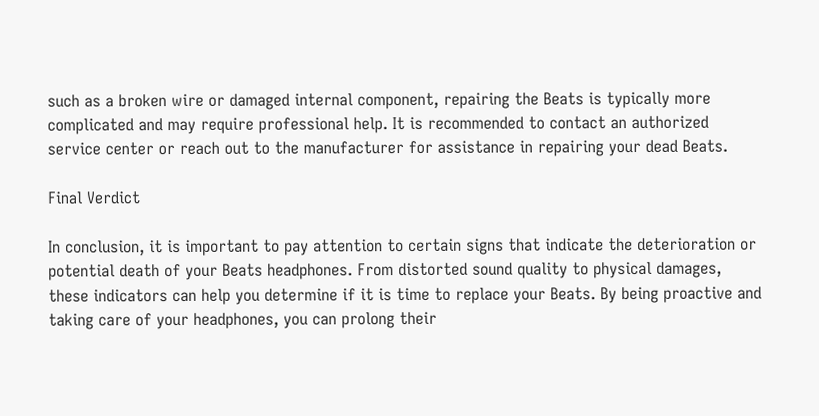such as a broken wire or damaged internal component, repairing the Beats is typically more complicated and may require professional help. It is recommended to contact an authorized service center or reach out to the manufacturer for assistance in repairing your dead Beats.

Final Verdict

In conclusion, it is important to pay attention to certain signs that indicate the deterioration or potential death of your Beats headphones. From distorted sound quality to physical damages, these indicators can help you determine if it is time to replace your Beats. By being proactive and taking care of your headphones, you can prolong their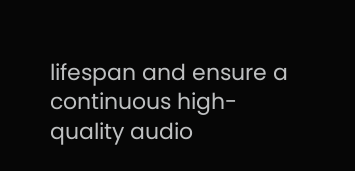lifespan and ensure a continuous high-quality audio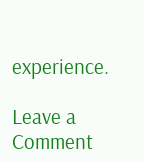experience.

Leave a Comment